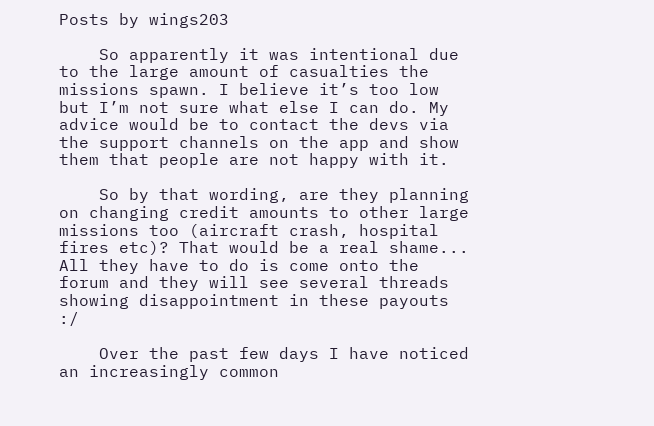Posts by wings203

    So apparently it was intentional due to the large amount of casualties the missions spawn. I believe it’s too low but I’m not sure what else I can do. My advice would be to contact the devs via the support channels on the app and show them that people are not happy with it.

    So by that wording, are they planning on changing credit amounts to other large missions too (aircraft crash, hospital fires etc)? That would be a real shame... All they have to do is come onto the forum and they will see several threads showing disappointment in these payouts :/

    Over the past few days I have noticed an increasingly common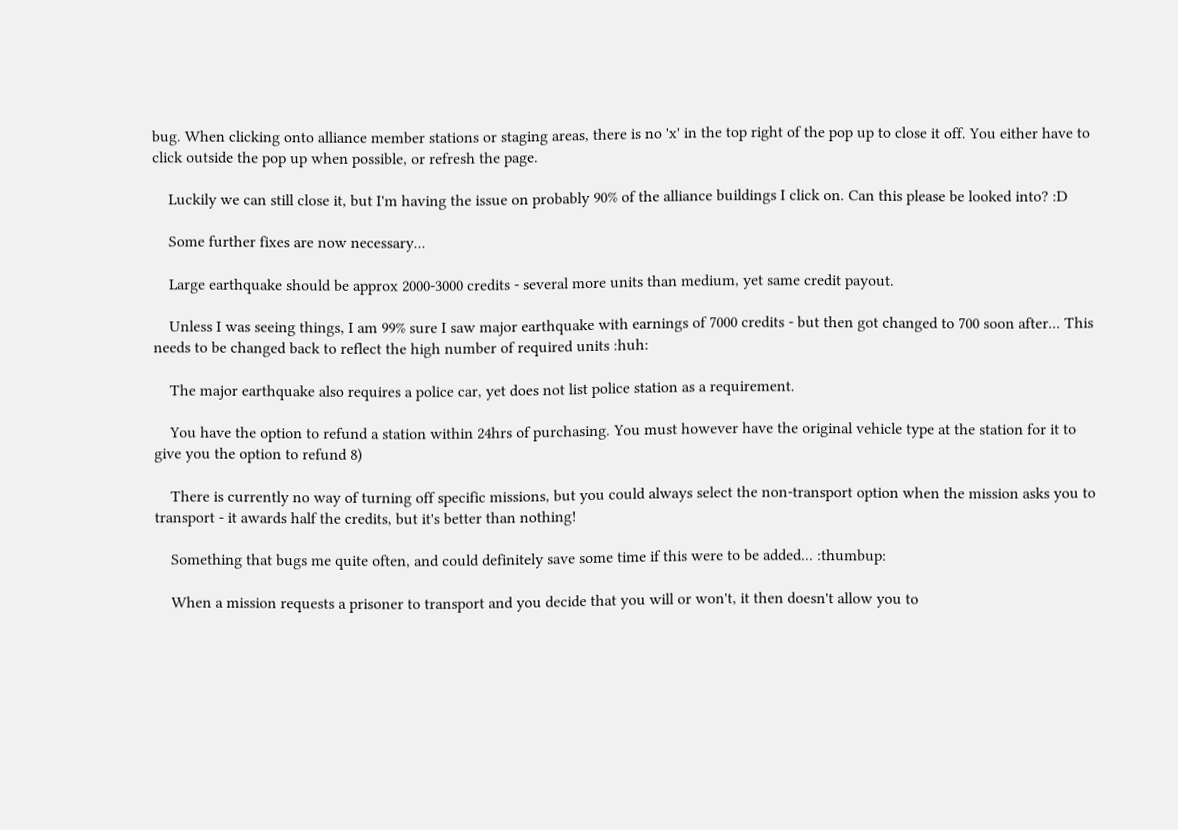bug. When clicking onto alliance member stations or staging areas, there is no 'x' in the top right of the pop up to close it off. You either have to click outside the pop up when possible, or refresh the page.

    Luckily we can still close it, but I'm having the issue on probably 90% of the alliance buildings I click on. Can this please be looked into? :D

    Some further fixes are now necessary...

    Large earthquake should be approx 2000-3000 credits - several more units than medium, yet same credit payout.

    Unless I was seeing things, I am 99% sure I saw major earthquake with earnings of 7000 credits - but then got changed to 700 soon after... This needs to be changed back to reflect the high number of required units :huh:

    The major earthquake also requires a police car, yet does not list police station as a requirement.

    You have the option to refund a station within 24hrs of purchasing. You must however have the original vehicle type at the station for it to give you the option to refund 8)

    There is currently no way of turning off specific missions, but you could always select the non-transport option when the mission asks you to transport - it awards half the credits, but it's better than nothing!

    Something that bugs me quite often, and could definitely save some time if this were to be added... :thumbup:

    When a mission requests a prisoner to transport and you decide that you will or won't, it then doesn't allow you to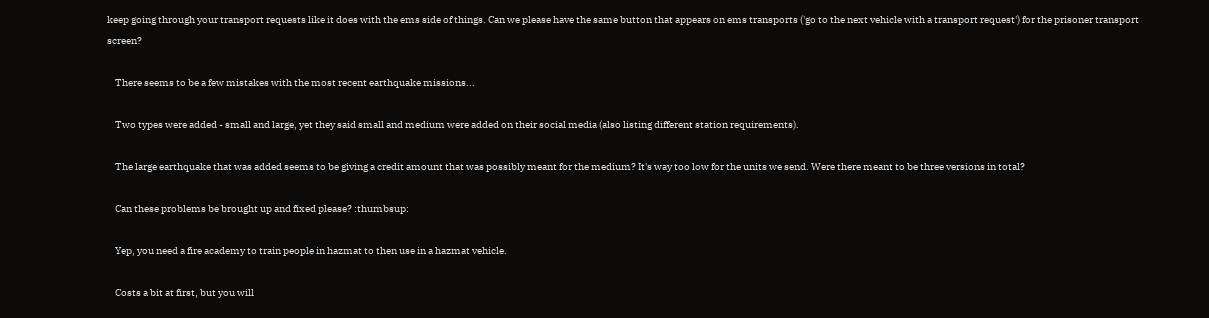keep going through your transport requests like it does with the ems side of things. Can we please have the same button that appears on ems transports ('go to the next vehicle with a transport request') for the prisoner transport screen?

    There seems to be a few mistakes with the most recent earthquake missions...

    Two types were added - small and large, yet they said small and medium were added on their social media (also listing different station requirements).

    The large earthquake that was added seems to be giving a credit amount that was possibly meant for the medium? It's way too low for the units we send. Were there meant to be three versions in total?

    Can these problems be brought up and fixed please? :thumbsup:

    Yep, you need a fire academy to train people in hazmat to then use in a hazmat vehicle.

    Costs a bit at first, but you will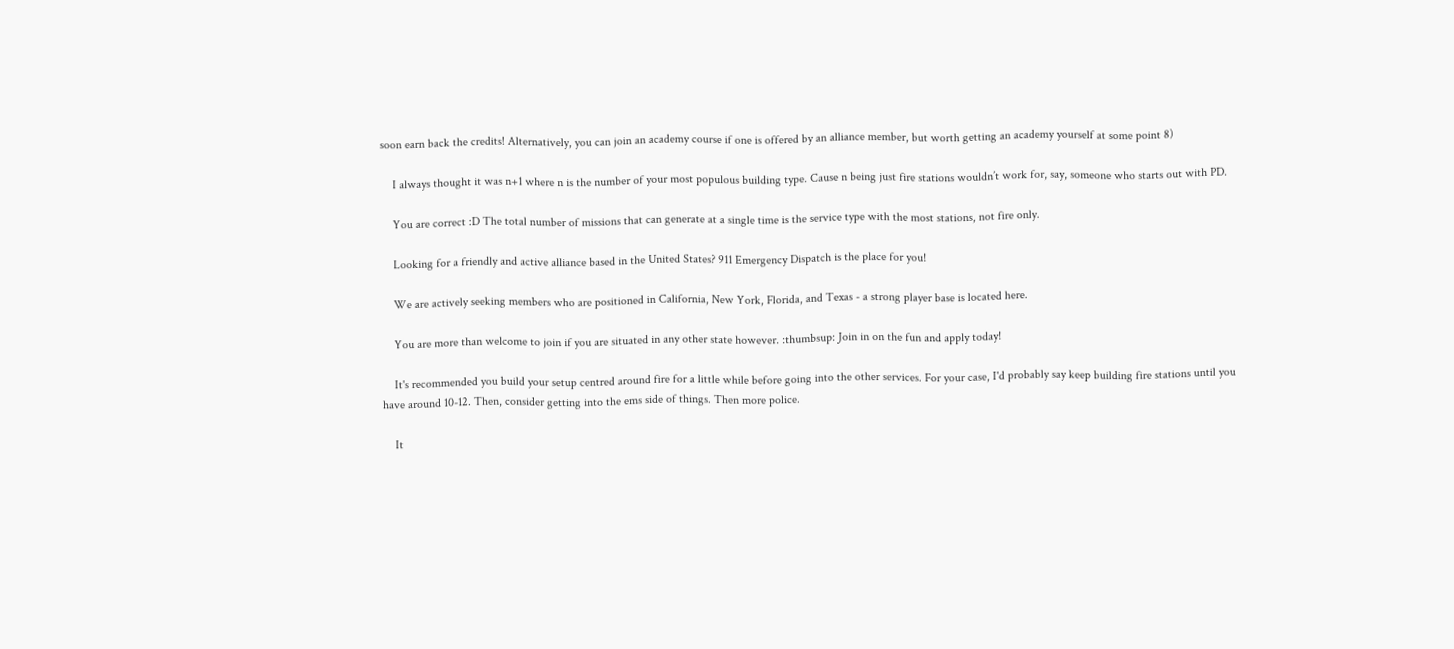soon earn back the credits! Alternatively, you can join an academy course if one is offered by an alliance member, but worth getting an academy yourself at some point 8)

    I always thought it was n+1 where n is the number of your most populous building type. Cause n being just fire stations wouldn’t work for, say, someone who starts out with PD.

    You are correct :D The total number of missions that can generate at a single time is the service type with the most stations, not fire only.

    Looking for a friendly and active alliance based in the United States? 911 Emergency Dispatch is the place for you!

    We are actively seeking members who are positioned in California, New York, Florida, and Texas - a strong player base is located here.

    You are more than welcome to join if you are situated in any other state however. :thumbsup: Join in on the fun and apply today!

    It's recommended you build your setup centred around fire for a little while before going into the other services. For your case, I'd probably say keep building fire stations until you have around 10-12. Then, consider getting into the ems side of things. Then more police.

    It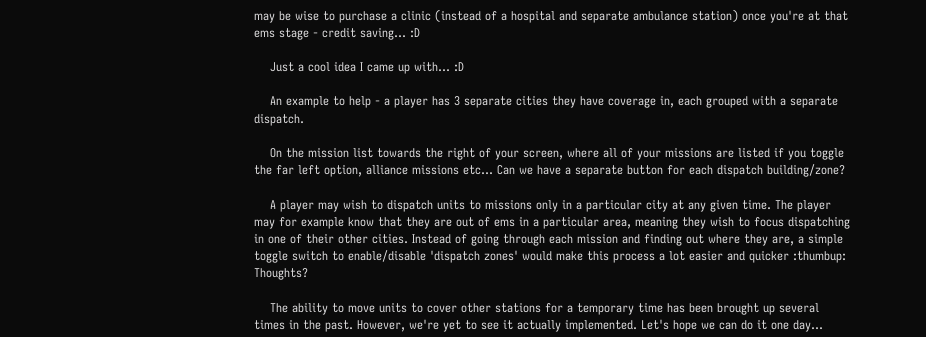may be wise to purchase a clinic (instead of a hospital and separate ambulance station) once you're at that ems stage - credit saving... :D

    Just a cool idea I came up with... :D

    An example to help - a player has 3 separate cities they have coverage in, each grouped with a separate dispatch.

    On the mission list towards the right of your screen, where all of your missions are listed if you toggle the far left option, alliance missions etc... Can we have a separate button for each dispatch building/zone?

    A player may wish to dispatch units to missions only in a particular city at any given time. The player may for example know that they are out of ems in a particular area, meaning they wish to focus dispatching in one of their other cities. Instead of going through each mission and finding out where they are, a simple toggle switch to enable/disable 'dispatch zones' would make this process a lot easier and quicker :thumbup: Thoughts?

    The ability to move units to cover other stations for a temporary time has been brought up several times in the past. However, we're yet to see it actually implemented. Let's hope we can do it one day...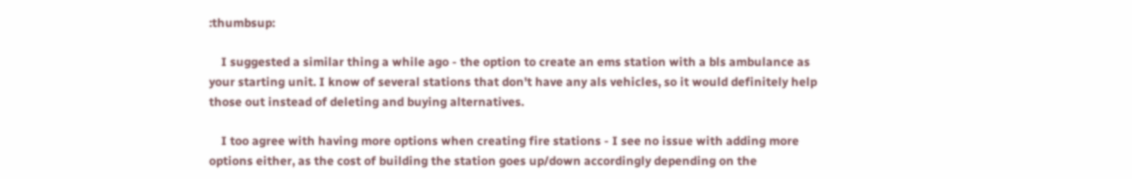:thumbsup:

    I suggested a similar thing a while ago - the option to create an ems station with a bls ambulance as your starting unit. I know of several stations that don't have any als vehicles, so it would definitely help those out instead of deleting and buying alternatives.

    I too agree with having more options when creating fire stations - I see no issue with adding more options either, as the cost of building the station goes up/down accordingly depending on the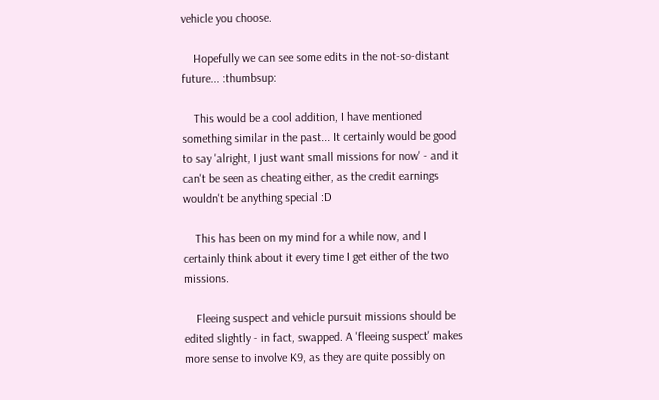vehicle you choose.

    Hopefully we can see some edits in the not-so-distant future... :thumbsup:

    This would be a cool addition, I have mentioned something similar in the past... It certainly would be good to say 'alright, I just want small missions for now' - and it can't be seen as cheating either, as the credit earnings wouldn't be anything special :D

    This has been on my mind for a while now, and I certainly think about it every time I get either of the two missions.

    Fleeing suspect and vehicle pursuit missions should be edited slightly - in fact, swapped. A 'fleeing suspect' makes more sense to involve K9, as they are quite possibly on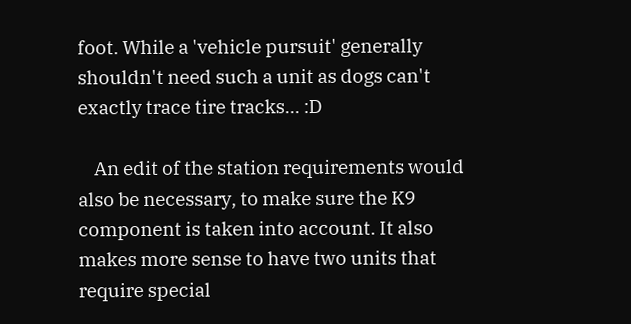foot. While a 'vehicle pursuit' generally shouldn't need such a unit as dogs can't exactly trace tire tracks... :D

    An edit of the station requirements would also be necessary, to make sure the K9 component is taken into account. It also makes more sense to have two units that require special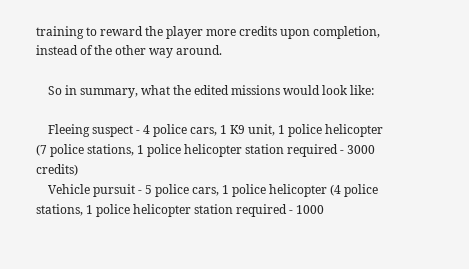training to reward the player more credits upon completion, instead of the other way around.

    So in summary, what the edited missions would look like:

    Fleeing suspect - 4 police cars, 1 K9 unit, 1 police helicopter (7 police stations, 1 police helicopter station required - 3000 credits)
    Vehicle pursuit - 5 police cars, 1 police helicopter (4 police stations, 1 police helicopter station required - 1000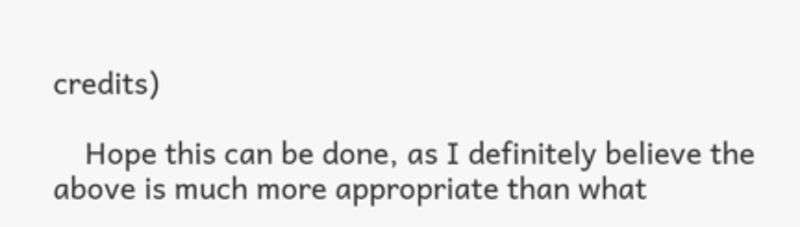credits)

    Hope this can be done, as I definitely believe the above is much more appropriate than what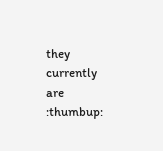they currently are :thumbup: